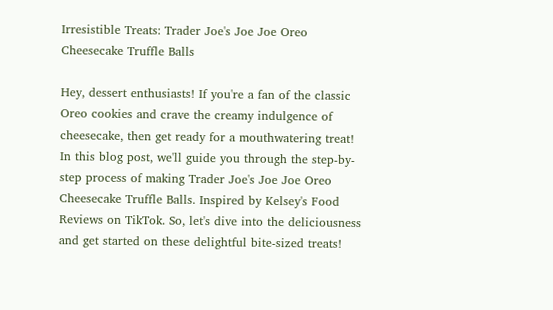Irresistible Treats: Trader Joe's Joe Joe Oreo Cheesecake Truffle Balls

Hey, dessert enthusiasts! If you're a fan of the classic Oreo cookies and crave the creamy indulgence of cheesecake, then get ready for a mouthwatering treat! In this blog post, we'll guide you through the step-by-step process of making Trader Joe's Joe Joe Oreo Cheesecake Truffle Balls. Inspired by Kelsey's Food Reviews on TikTok. So, let's dive into the deliciousness and get started on these delightful bite-sized treats!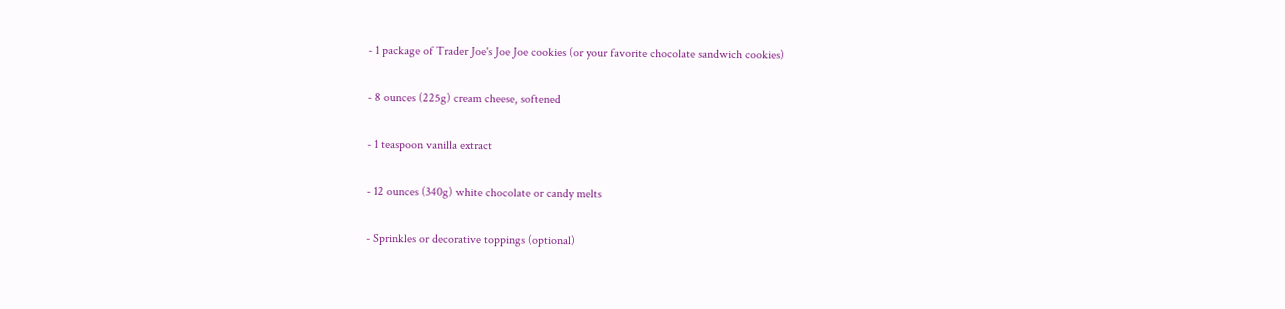- 1 package of Trader Joe's Joe Joe cookies (or your favorite chocolate sandwich cookies)

- 8 ounces (225g) cream cheese, softened

- 1 teaspoon vanilla extract

- 12 ounces (340g) white chocolate or candy melts

- Sprinkles or decorative toppings (optional)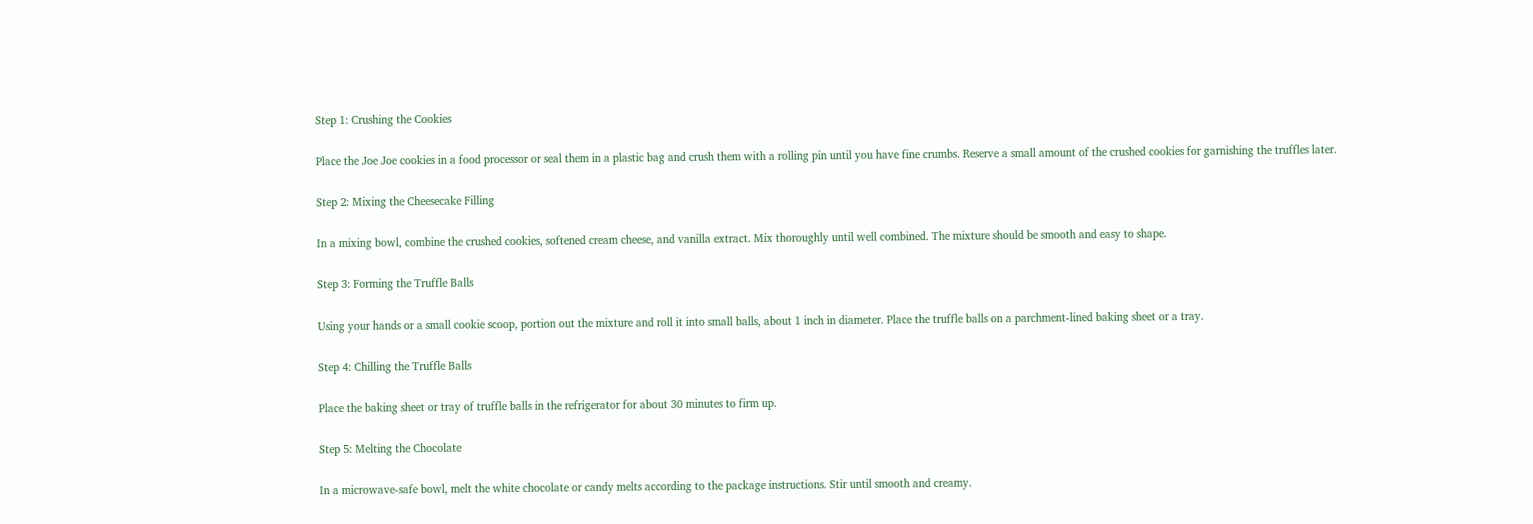Step 1: Crushing the Cookies

Place the Joe Joe cookies in a food processor or seal them in a plastic bag and crush them with a rolling pin until you have fine crumbs. Reserve a small amount of the crushed cookies for garnishing the truffles later.

Step 2: Mixing the Cheesecake Filling

In a mixing bowl, combine the crushed cookies, softened cream cheese, and vanilla extract. Mix thoroughly until well combined. The mixture should be smooth and easy to shape.

Step 3: Forming the Truffle Balls

Using your hands or a small cookie scoop, portion out the mixture and roll it into small balls, about 1 inch in diameter. Place the truffle balls on a parchment-lined baking sheet or a tray.

Step 4: Chilling the Truffle Balls

Place the baking sheet or tray of truffle balls in the refrigerator for about 30 minutes to firm up.

Step 5: Melting the Chocolate

In a microwave-safe bowl, melt the white chocolate or candy melts according to the package instructions. Stir until smooth and creamy.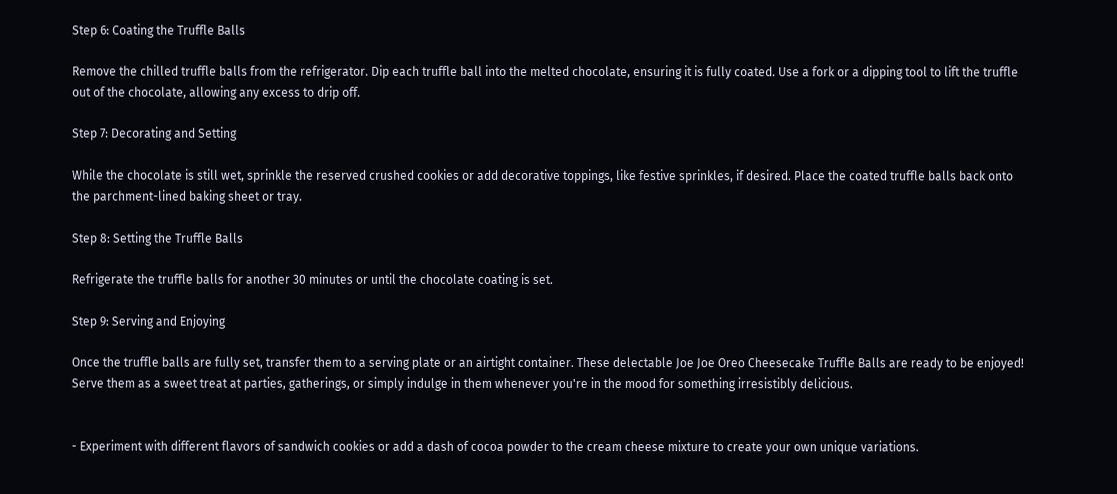Step 6: Coating the Truffle Balls

Remove the chilled truffle balls from the refrigerator. Dip each truffle ball into the melted chocolate, ensuring it is fully coated. Use a fork or a dipping tool to lift the truffle out of the chocolate, allowing any excess to drip off.

Step 7: Decorating and Setting

While the chocolate is still wet, sprinkle the reserved crushed cookies or add decorative toppings, like festive sprinkles, if desired. Place the coated truffle balls back onto the parchment-lined baking sheet or tray.

Step 8: Setting the Truffle Balls

Refrigerate the truffle balls for another 30 minutes or until the chocolate coating is set.

Step 9: Serving and Enjoying

Once the truffle balls are fully set, transfer them to a serving plate or an airtight container. These delectable Joe Joe Oreo Cheesecake Truffle Balls are ready to be enjoyed! Serve them as a sweet treat at parties, gatherings, or simply indulge in them whenever you're in the mood for something irresistibly delicious.


- Experiment with different flavors of sandwich cookies or add a dash of cocoa powder to the cream cheese mixture to create your own unique variations.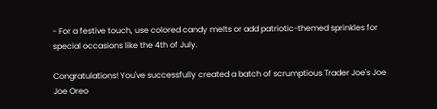- For a festive touch, use colored candy melts or add patriotic-themed sprinkles for special occasions like the 4th of July.

Congratulations! You've successfully created a batch of scrumptious Trader Joe's Joe Joe Oreo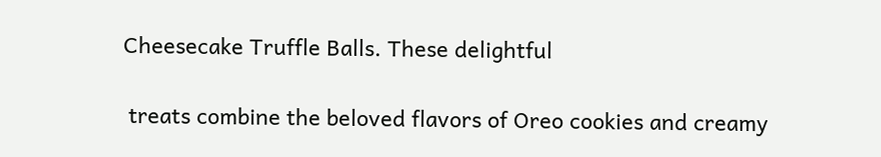Cheesecake Truffle Balls. These delightful

 treats combine the beloved flavors of Oreo cookies and creamy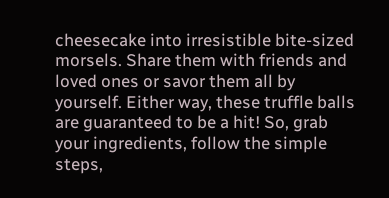cheesecake into irresistible bite-sized morsels. Share them with friends and loved ones or savor them all by yourself. Either way, these truffle balls are guaranteed to be a hit! So, grab your ingredients, follow the simple steps,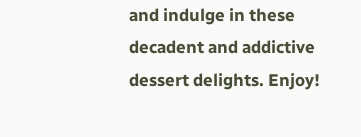and indulge in these decadent and addictive dessert delights. Enjoy!